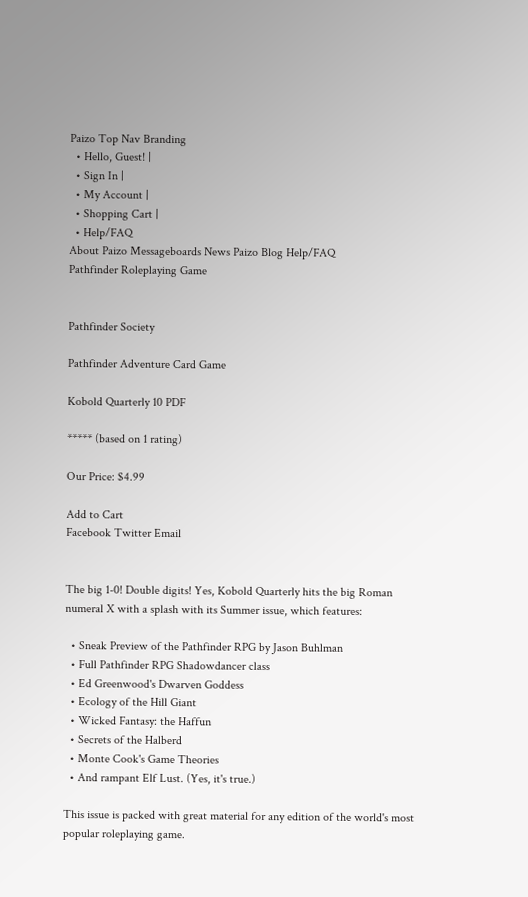Paizo Top Nav Branding
  • Hello, Guest! |
  • Sign In |
  • My Account |
  • Shopping Cart |
  • Help/FAQ
About Paizo Messageboards News Paizo Blog Help/FAQ
Pathfinder Roleplaying Game


Pathfinder Society

Pathfinder Adventure Card Game

Kobold Quarterly 10 PDF

***** (based on 1 rating)

Our Price: $4.99

Add to Cart
Facebook Twitter Email


The big 1-0! Double digits! Yes, Kobold Quarterly hits the big Roman numeral X with a splash with its Summer issue, which features:

  • Sneak Preview of the Pathfinder RPG by Jason Buhlman
  • Full Pathfinder RPG Shadowdancer class
  • Ed Greenwood's Dwarven Goddess
  • Ecology of the Hill Giant
  • Wicked Fantasy: the Haffun
  • Secrets of the Halberd
  • Monte Cook's Game Theories
  • And rampant Elf Lust. (Yes, it's true.)

This issue is packed with great material for any edition of the world's most popular roleplaying game.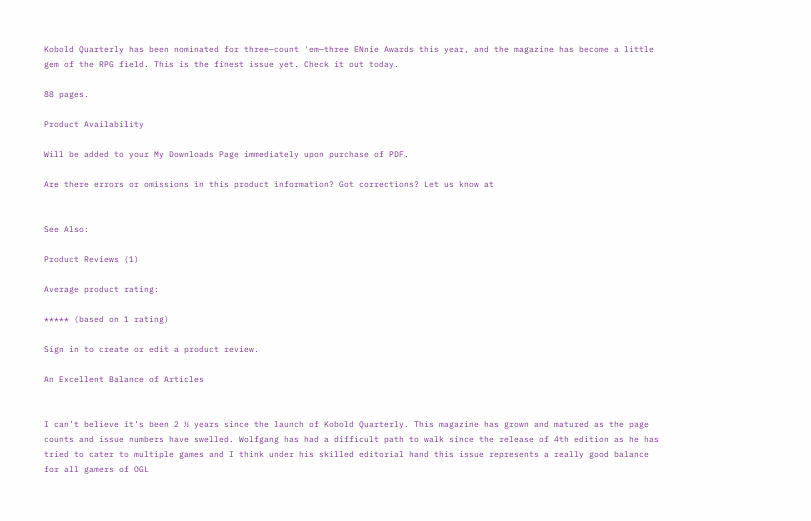Kobold Quarterly has been nominated for three—count 'em—three ENnie Awards this year, and the magazine has become a little gem of the RPG field. This is the finest issue yet. Check it out today.

88 pages.

Product Availability

Will be added to your My Downloads Page immediately upon purchase of PDF.

Are there errors or omissions in this product information? Got corrections? Let us know at


See Also:

Product Reviews (1)

Average product rating:

***** (based on 1 rating)

Sign in to create or edit a product review.

An Excellent Balance of Articles


I can’t believe it’s been 2 ½ years since the launch of Kobold Quarterly. This magazine has grown and matured as the page counts and issue numbers have swelled. Wolfgang has had a difficult path to walk since the release of 4th edition as he has tried to cater to multiple games and I think under his skilled editorial hand this issue represents a really good balance for all gamers of OGL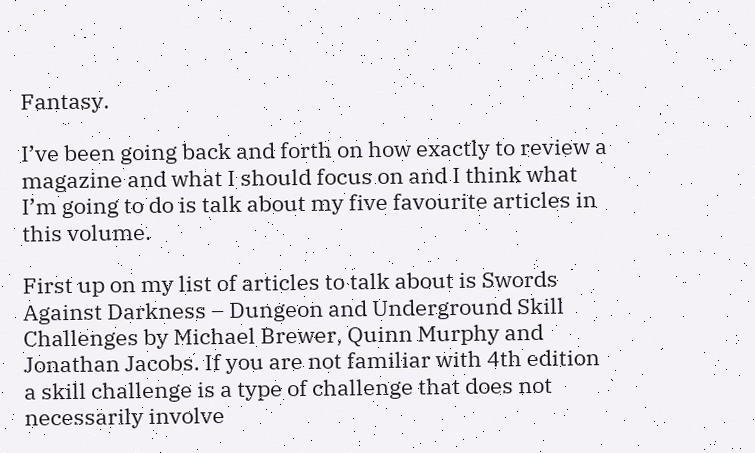Fantasy.

I’ve been going back and forth on how exactly to review a magazine and what I should focus on and I think what I’m going to do is talk about my five favourite articles in this volume.

First up on my list of articles to talk about is Swords Against Darkness – Dungeon and Underground Skill Challenges by Michael Brewer, Quinn Murphy and Jonathan Jacobs. If you are not familiar with 4th edition a skill challenge is a type of challenge that does not necessarily involve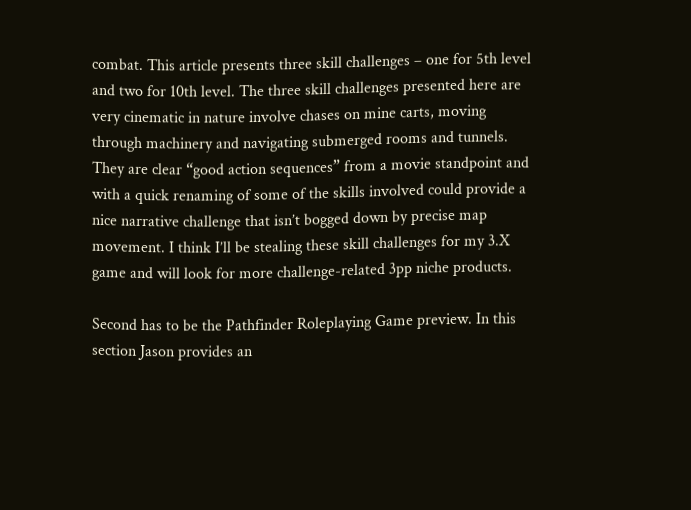combat. This article presents three skill challenges – one for 5th level and two for 10th level. The three skill challenges presented here are very cinematic in nature involve chases on mine carts, moving through machinery and navigating submerged rooms and tunnels. They are clear “good action sequences” from a movie standpoint and with a quick renaming of some of the skills involved could provide a nice narrative challenge that isn’t bogged down by precise map movement. I think I’ll be stealing these skill challenges for my 3.X game and will look for more challenge-related 3pp niche products.

Second has to be the Pathfinder Roleplaying Game preview. In this section Jason provides an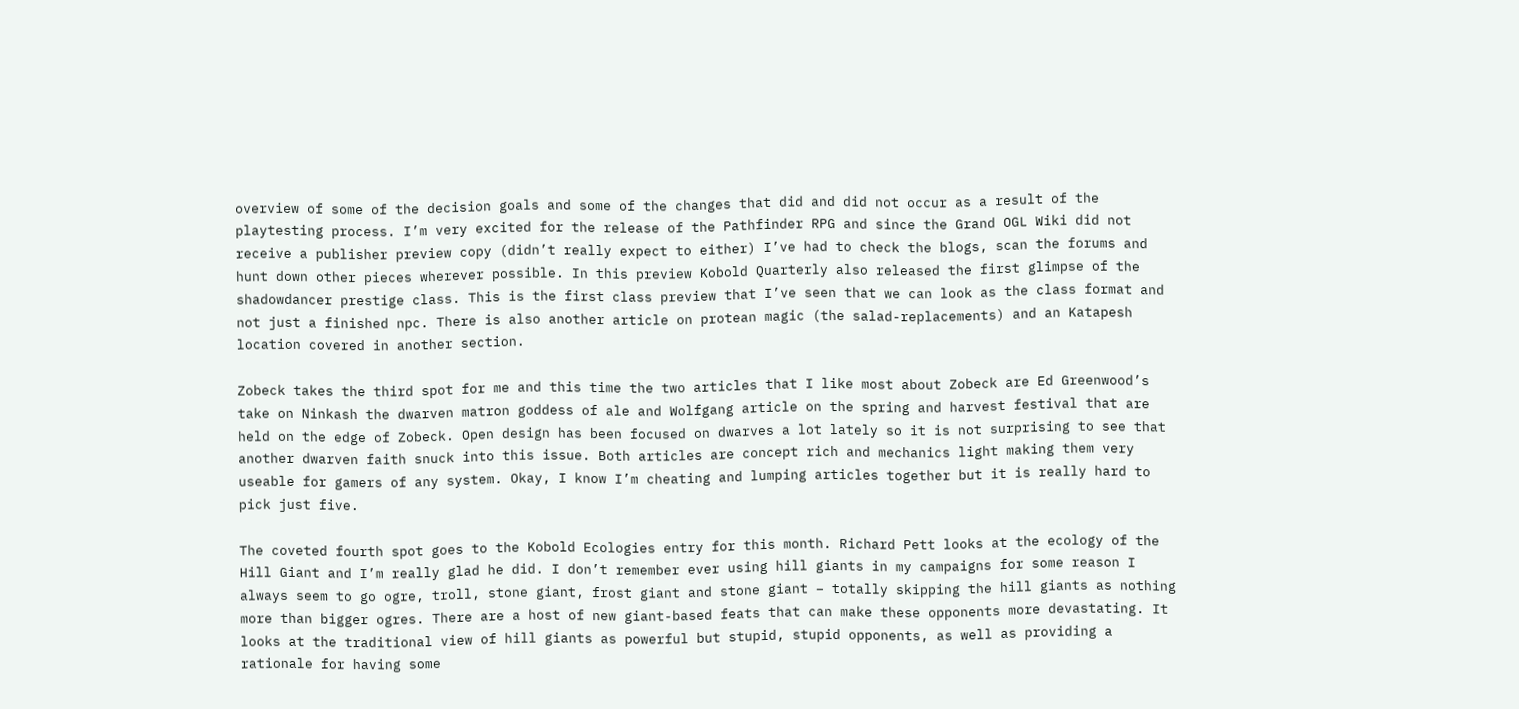overview of some of the decision goals and some of the changes that did and did not occur as a result of the playtesting process. I’m very excited for the release of the Pathfinder RPG and since the Grand OGL Wiki did not receive a publisher preview copy (didn’t really expect to either) I’ve had to check the blogs, scan the forums and hunt down other pieces wherever possible. In this preview Kobold Quarterly also released the first glimpse of the shadowdancer prestige class. This is the first class preview that I’ve seen that we can look as the class format and not just a finished npc. There is also another article on protean magic (the salad-replacements) and an Katapesh location covered in another section.

Zobeck takes the third spot for me and this time the two articles that I like most about Zobeck are Ed Greenwood’s take on Ninkash the dwarven matron goddess of ale and Wolfgang article on the spring and harvest festival that are held on the edge of Zobeck. Open design has been focused on dwarves a lot lately so it is not surprising to see that another dwarven faith snuck into this issue. Both articles are concept rich and mechanics light making them very useable for gamers of any system. Okay, I know I’m cheating and lumping articles together but it is really hard to pick just five.

The coveted fourth spot goes to the Kobold Ecologies entry for this month. Richard Pett looks at the ecology of the Hill Giant and I’m really glad he did. I don’t remember ever using hill giants in my campaigns for some reason I always seem to go ogre, troll, stone giant, frost giant and stone giant – totally skipping the hill giants as nothing more than bigger ogres. There are a host of new giant-based feats that can make these opponents more devastating. It looks at the traditional view of hill giants as powerful but stupid, stupid opponents, as well as providing a rationale for having some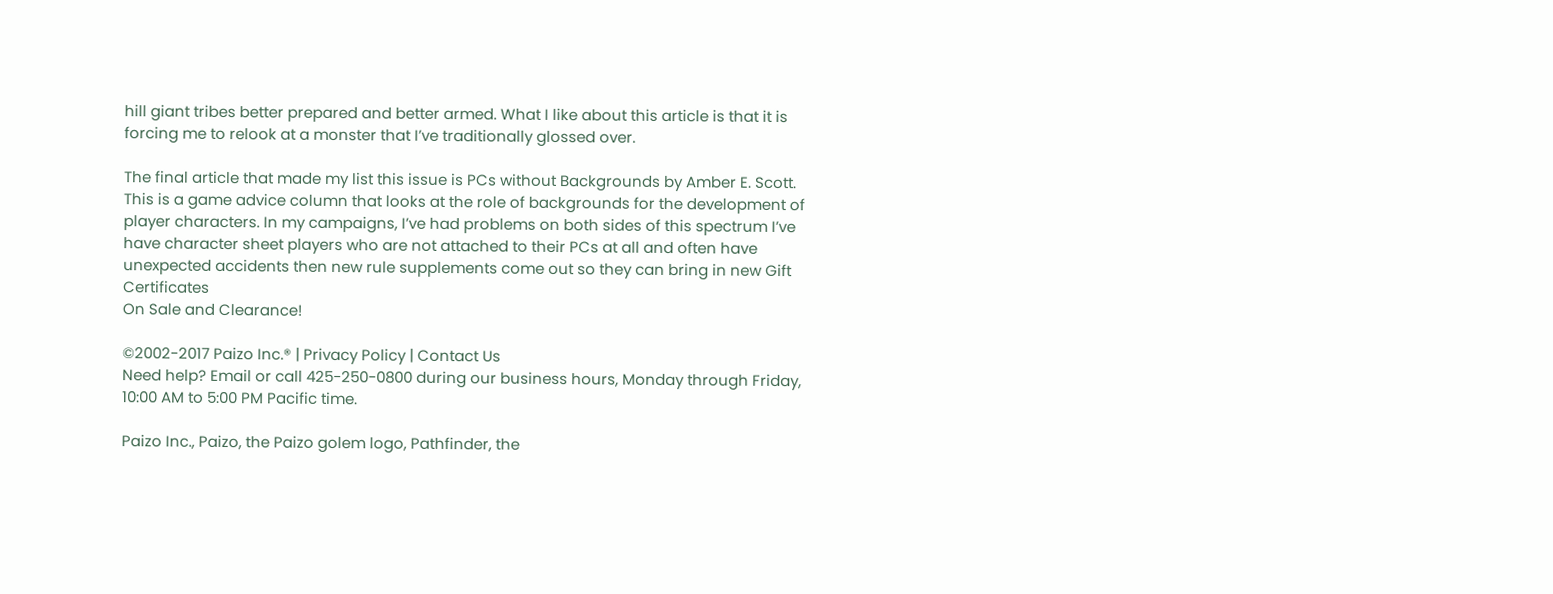hill giant tribes better prepared and better armed. What I like about this article is that it is forcing me to relook at a monster that I’ve traditionally glossed over.

The final article that made my list this issue is PCs without Backgrounds by Amber E. Scott. This is a game advice column that looks at the role of backgrounds for the development of player characters. In my campaigns, I’ve had problems on both sides of this spectrum I’ve have character sheet players who are not attached to their PCs at all and often have unexpected accidents then new rule supplements come out so they can bring in new Gift Certificates
On Sale and Clearance!

©2002-2017 Paizo Inc.® | Privacy Policy | Contact Us
Need help? Email or call 425-250-0800 during our business hours, Monday through Friday, 10:00 AM to 5:00 PM Pacific time.

Paizo Inc., Paizo, the Paizo golem logo, Pathfinder, the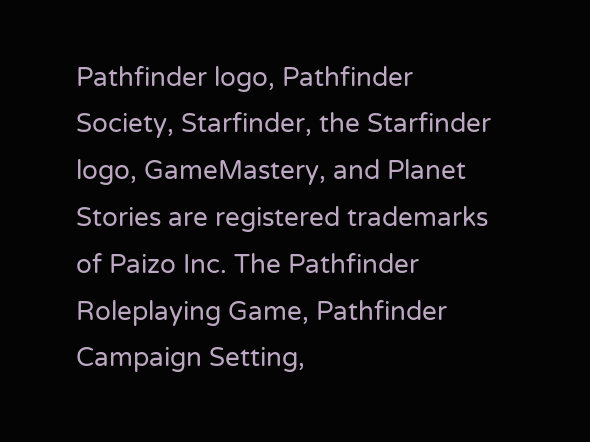Pathfinder logo, Pathfinder Society, Starfinder, the Starfinder logo, GameMastery, and Planet Stories are registered trademarks of Paizo Inc. The Pathfinder Roleplaying Game, Pathfinder Campaign Setting,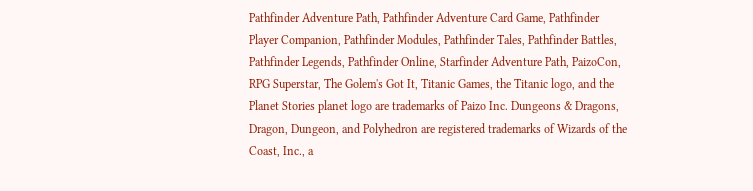Pathfinder Adventure Path, Pathfinder Adventure Card Game, Pathfinder Player Companion, Pathfinder Modules, Pathfinder Tales, Pathfinder Battles, Pathfinder Legends, Pathfinder Online, Starfinder Adventure Path, PaizoCon, RPG Superstar, The Golem's Got It, Titanic Games, the Titanic logo, and the Planet Stories planet logo are trademarks of Paizo Inc. Dungeons & Dragons, Dragon, Dungeon, and Polyhedron are registered trademarks of Wizards of the Coast, Inc., a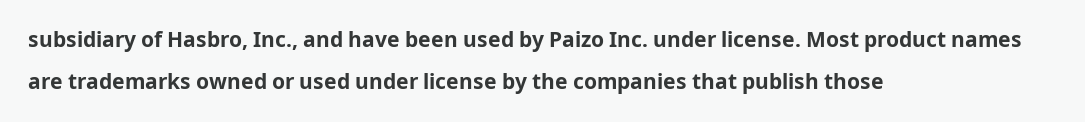subsidiary of Hasbro, Inc., and have been used by Paizo Inc. under license. Most product names are trademarks owned or used under license by the companies that publish those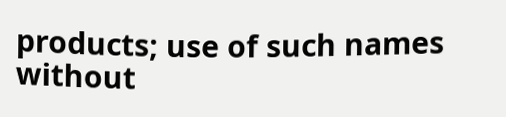products; use of such names without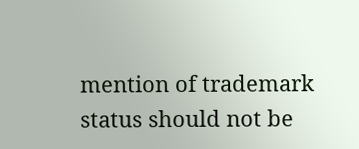mention of trademark status should not be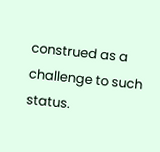construed as a challenge to such status.